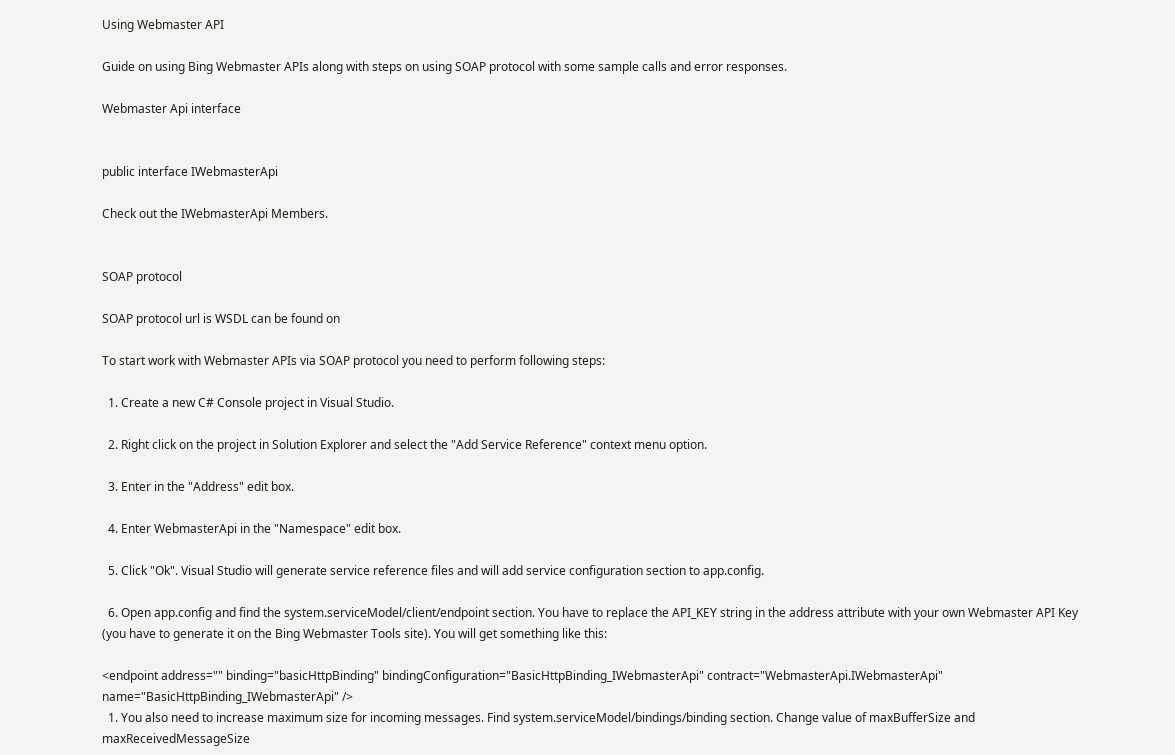Using Webmaster API

Guide on using Bing Webmaster APIs along with steps on using SOAP protocol with some sample calls and error responses.

Webmaster Api interface


public interface IWebmasterApi

Check out the IWebmasterApi Members.


SOAP protocol

SOAP protocol url is WSDL can be found on

To start work with Webmaster APIs via SOAP protocol you need to perform following steps:

  1. Create a new C# Console project in Visual Studio.

  2. Right click on the project in Solution Explorer and select the "Add Service Reference" context menu option.

  3. Enter in the "Address" edit box.

  4. Enter WebmasterApi in the "Namespace" edit box.

  5. Click "Ok". Visual Studio will generate service reference files and will add service configuration section to app.config.

  6. Open app.config and find the system.serviceModel/client/endpoint section. You have to replace the API_KEY string in the address attribute with your own Webmaster API Key (you have to generate it on the Bing Webmaster Tools site). You will get something like this:

<endpoint address="" binding="basicHttpBinding" bindingConfiguration="BasicHttpBinding_IWebmasterApi" contract="WebmasterApi.IWebmasterApi" name="BasicHttpBinding_IWebmasterApi" />
  1. You also need to increase maximum size for incoming messages. Find system.serviceModel/bindings/binding section. Change value of maxBufferSize and maxReceivedMessageSize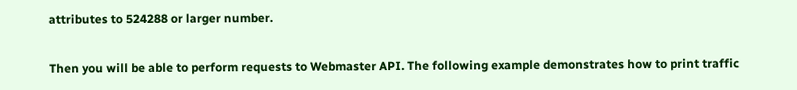attributes to 524288 or larger number.

Then you will be able to perform requests to Webmaster API. The following example demonstrates how to print traffic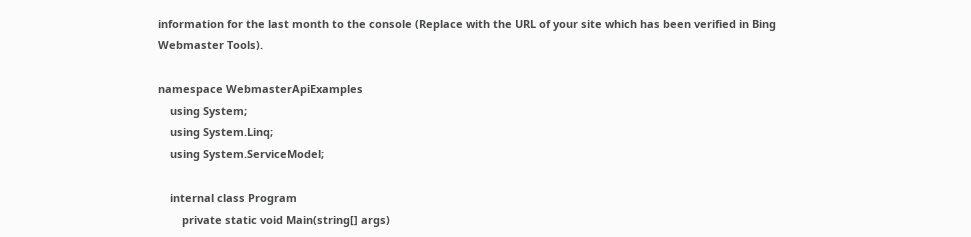information for the last month to the console (Replace with the URL of your site which has been verified in Bing Webmaster Tools).

namespace WebmasterApiExamples
    using System;
    using System.Linq;
    using System.ServiceModel;

    internal class Program
        private static void Main(string[] args)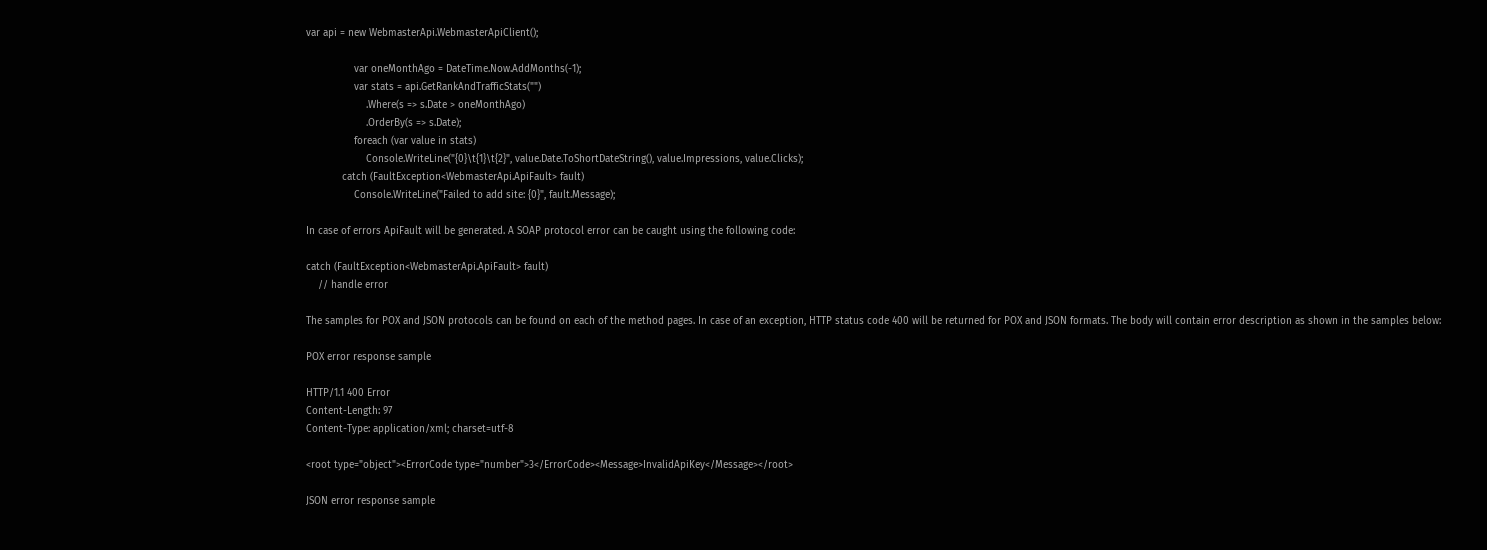var api = new WebmasterApi.WebmasterApiClient();

                var oneMonthAgo = DateTime.Now.AddMonths(-1);
                var stats = api.GetRankAndTrafficStats("")
                    .Where(s => s.Date > oneMonthAgo)
                    .OrderBy(s => s.Date);
                foreach (var value in stats)
                    Console.WriteLine("{0}\t{1}\t{2}", value.Date.ToShortDateString(), value.Impressions, value.Clicks);
            catch (FaultException<WebmasterApi.ApiFault> fault)
                Console.WriteLine("Failed to add site: {0}", fault.Message);

In case of errors ApiFault will be generated. A SOAP protocol error can be caught using the following code:

catch (FaultException<WebmasterApi.ApiFault> fault)
    // handle error

The samples for POX and JSON protocols can be found on each of the method pages. In case of an exception, HTTP status code 400 will be returned for POX and JSON formats. The body will contain error description as shown in the samples below:

POX error response sample

HTTP/1.1 400 Error
Content-Length: 97
Content-Type: application/xml; charset=utf-8

<root type="object"><ErrorCode type="number">3</ErrorCode><Message>InvalidApiKey</Message></root>

JSON error response sample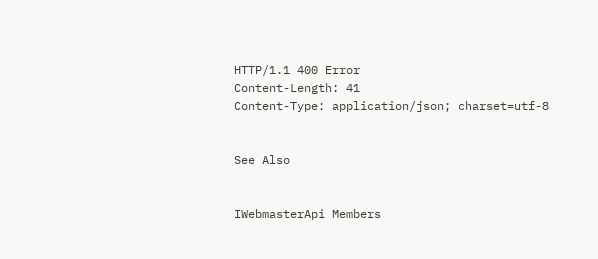HTTP/1.1 400 Error
Content-Length: 41
Content-Type: application/json; charset=utf-8


See Also


IWebmasterApi Members